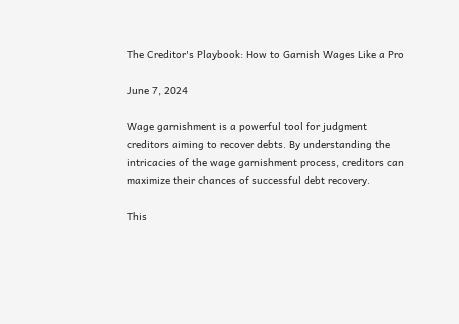The Creditor's Playbook: How to Garnish Wages Like a Pro

June 7, 2024

Wage garnishment is a powerful tool for judgment creditors aiming to recover debts. By understanding the intricacies of the wage garnishment process, creditors can maximize their chances of successful debt recovery.

This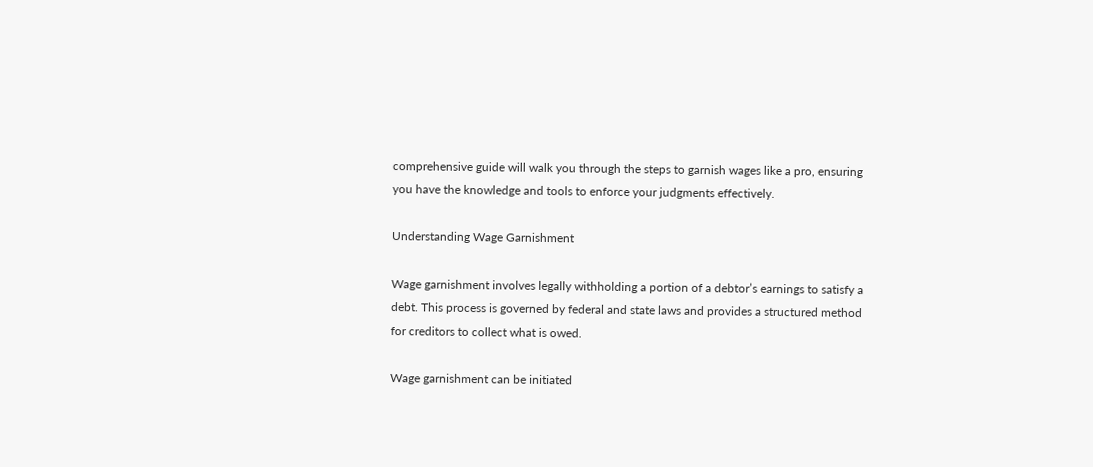comprehensive guide will walk you through the steps to garnish wages like a pro, ensuring you have the knowledge and tools to enforce your judgments effectively.

Understanding Wage Garnishment

Wage garnishment involves legally withholding a portion of a debtor’s earnings to satisfy a debt. This process is governed by federal and state laws and provides a structured method for creditors to collect what is owed.

Wage garnishment can be initiated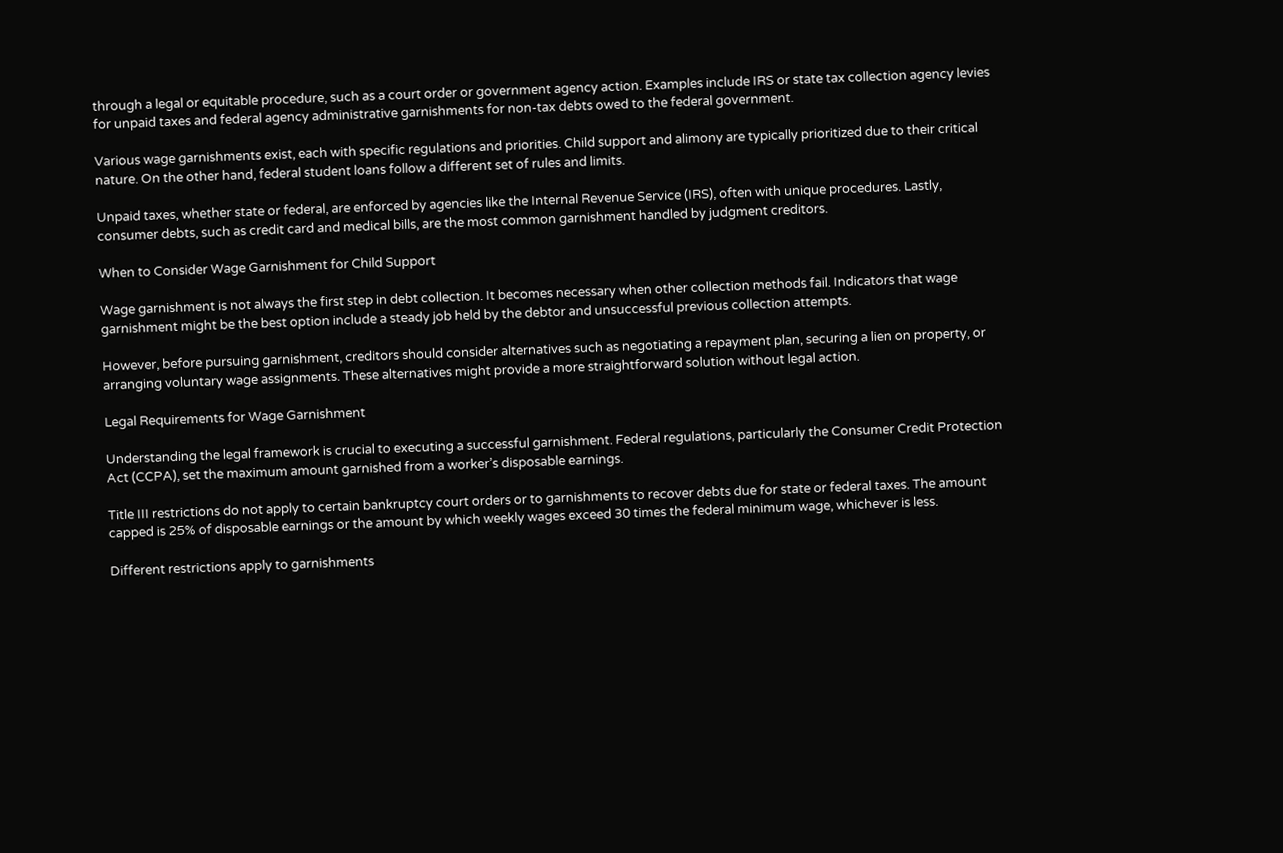through a legal or equitable procedure, such as a court order or government agency action. Examples include IRS or state tax collection agency levies for unpaid taxes and federal agency administrative garnishments for non-tax debts owed to the federal government.

Various wage garnishments exist, each with specific regulations and priorities. Child support and alimony are typically prioritized due to their critical nature. On the other hand, federal student loans follow a different set of rules and limits.

Unpaid taxes, whether state or federal, are enforced by agencies like the Internal Revenue Service (IRS), often with unique procedures. Lastly, consumer debts, such as credit card and medical bills, are the most common garnishment handled by judgment creditors.

When to Consider Wage Garnishment for Child Support

Wage garnishment is not always the first step in debt collection. It becomes necessary when other collection methods fail. Indicators that wage garnishment might be the best option include a steady job held by the debtor and unsuccessful previous collection attempts.

However, before pursuing garnishment, creditors should consider alternatives such as negotiating a repayment plan, securing a lien on property, or arranging voluntary wage assignments. These alternatives might provide a more straightforward solution without legal action.

Legal Requirements for Wage Garnishment

Understanding the legal framework is crucial to executing a successful garnishment. Federal regulations, particularly the Consumer Credit Protection Act (CCPA), set the maximum amount garnished from a worker’s disposable earnings.

Title III restrictions do not apply to certain bankruptcy court orders or to garnishments to recover debts due for state or federal taxes. The amount capped is 25% of disposable earnings or the amount by which weekly wages exceed 30 times the federal minimum wage, whichever is less.

Different restrictions apply to garnishments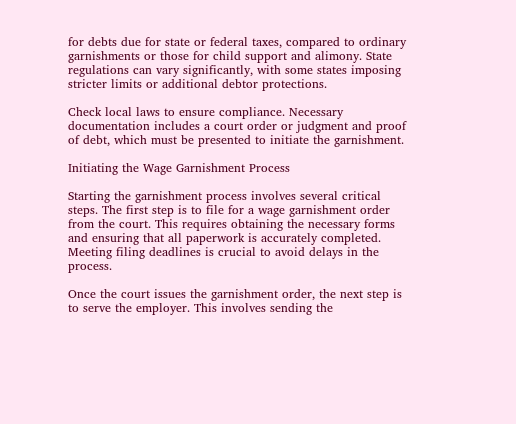for debts due for state or federal taxes, compared to ordinary garnishments or those for child support and alimony. State regulations can vary significantly, with some states imposing stricter limits or additional debtor protections.

Check local laws to ensure compliance. Necessary documentation includes a court order or judgment and proof of debt, which must be presented to initiate the garnishment.

Initiating the Wage Garnishment Process

Starting the garnishment process involves several critical steps. The first step is to file for a wage garnishment order from the court. This requires obtaining the necessary forms and ensuring that all paperwork is accurately completed. Meeting filing deadlines is crucial to avoid delays in the process.

Once the court issues the garnishment order, the next step is to serve the employer. This involves sending the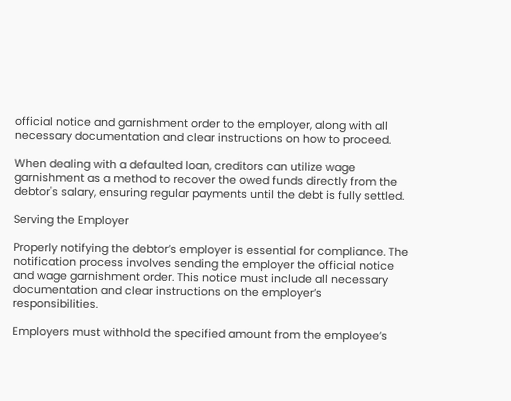official notice and garnishment order to the employer, along with all necessary documentation and clear instructions on how to proceed.

When dealing with a defaulted loan, creditors can utilize wage garnishment as a method to recover the owed funds directly from the debtor's salary, ensuring regular payments until the debt is fully settled.

Serving the Employer

Properly notifying the debtor’s employer is essential for compliance. The notification process involves sending the employer the official notice and wage garnishment order. This notice must include all necessary documentation and clear instructions on the employer’s responsibilities.

Employers must withhold the specified amount from the employee’s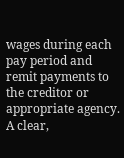wages during each pay period and remit payments to the creditor or appropriate agency. A clear,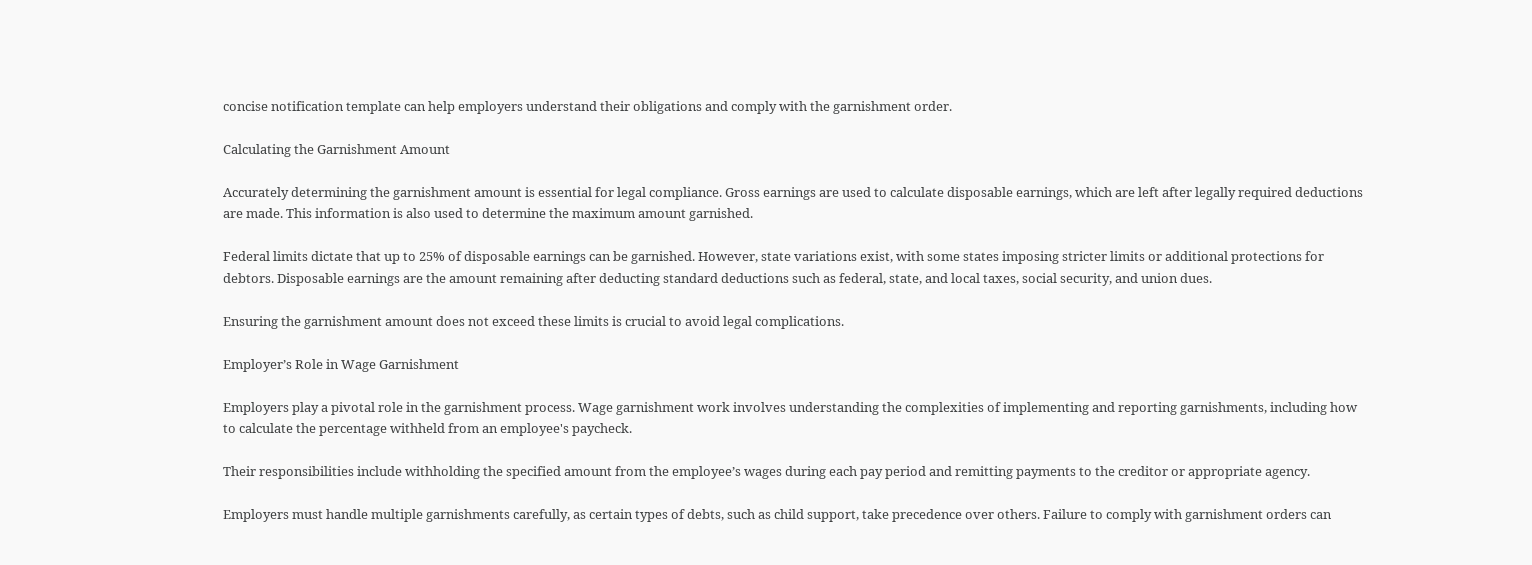concise notification template can help employers understand their obligations and comply with the garnishment order.

Calculating the Garnishment Amount

Accurately determining the garnishment amount is essential for legal compliance. Gross earnings are used to calculate disposable earnings, which are left after legally required deductions are made. This information is also used to determine the maximum amount garnished.

Federal limits dictate that up to 25% of disposable earnings can be garnished. However, state variations exist, with some states imposing stricter limits or additional protections for debtors. Disposable earnings are the amount remaining after deducting standard deductions such as federal, state, and local taxes, social security, and union dues.

Ensuring the garnishment amount does not exceed these limits is crucial to avoid legal complications.

Employer’s Role in Wage Garnishment

Employers play a pivotal role in the garnishment process. Wage garnishment work involves understanding the complexities of implementing and reporting garnishments, including how to calculate the percentage withheld from an employee's paycheck.

Their responsibilities include withholding the specified amount from the employee’s wages during each pay period and remitting payments to the creditor or appropriate agency.

Employers must handle multiple garnishments carefully, as certain types of debts, such as child support, take precedence over others. Failure to comply with garnishment orders can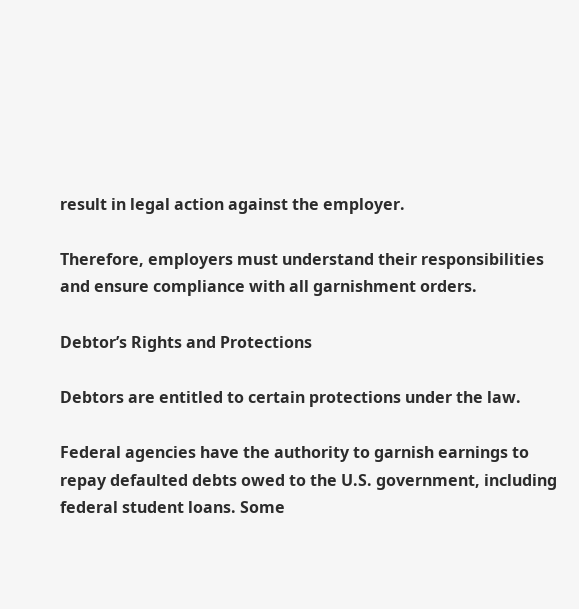result in legal action against the employer.

Therefore, employers must understand their responsibilities and ensure compliance with all garnishment orders.

Debtor’s Rights and Protections

Debtors are entitled to certain protections under the law.

Federal agencies have the authority to garnish earnings to repay defaulted debts owed to the U.S. government, including federal student loans. Some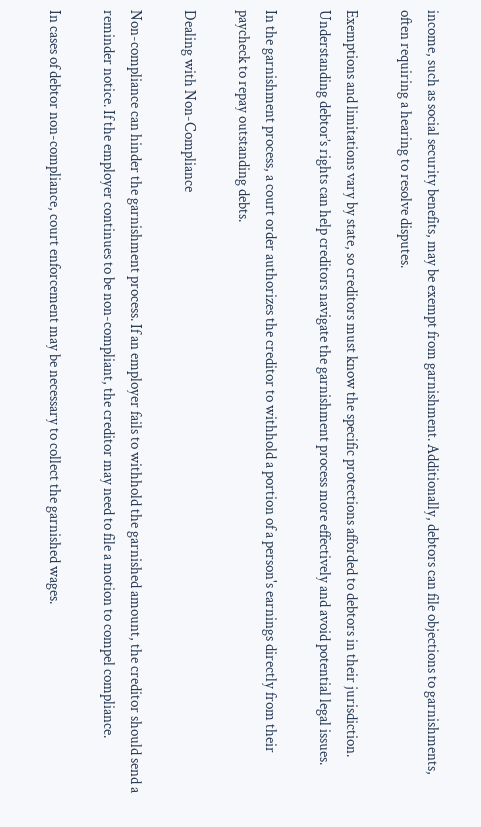income, such as social security benefits, may be exempt from garnishment. Additionally, debtors can file objections to garnishments, often requiring a hearing to resolve disputes.

Exemptions and limitations vary by state, so creditors must know the specific protections afforded to debtors in their jurisdiction. Understanding debtor’s rights can help creditors navigate the garnishment process more effectively and avoid potential legal issues.

In the garnishment process, a court order authorizes the creditor to withhold a portion of a person's earnings directly from their paycheck to repay outstanding debts.

Dealing with Non-Compliance

Non-compliance can hinder the garnishment process. If an employer fails to withhold the garnished amount, the creditor should send a reminder notice. If the employer continues to be non-compliant, the creditor may need to file a motion to compel compliance.

In cases of debtor non-compliance, court enforcement may be necessary to collect the garnished wages.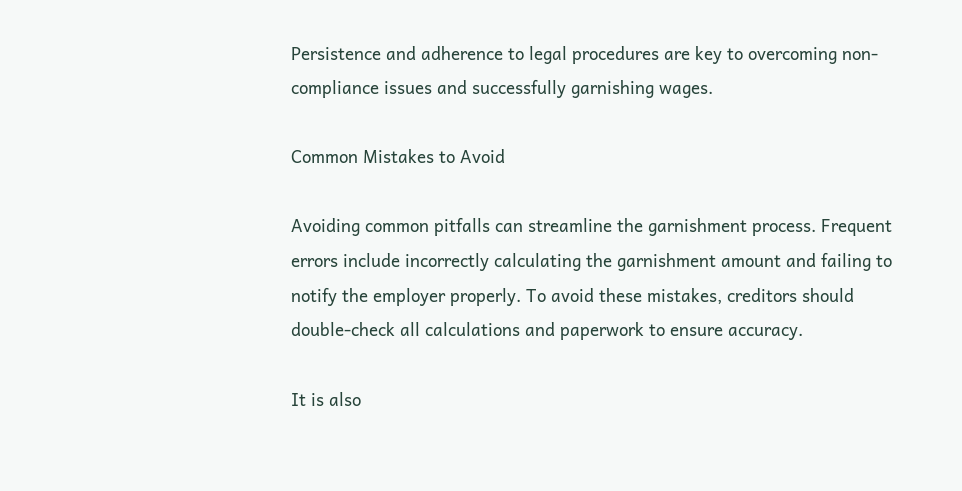Persistence and adherence to legal procedures are key to overcoming non-compliance issues and successfully garnishing wages.

Common Mistakes to Avoid

Avoiding common pitfalls can streamline the garnishment process. Frequent errors include incorrectly calculating the garnishment amount and failing to notify the employer properly. To avoid these mistakes, creditors should double-check all calculations and paperwork to ensure accuracy.

It is also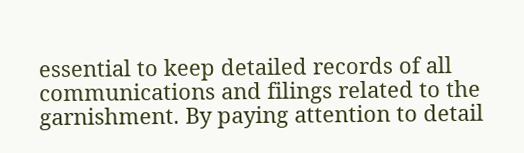essential to keep detailed records of all communications and filings related to the garnishment. By paying attention to detail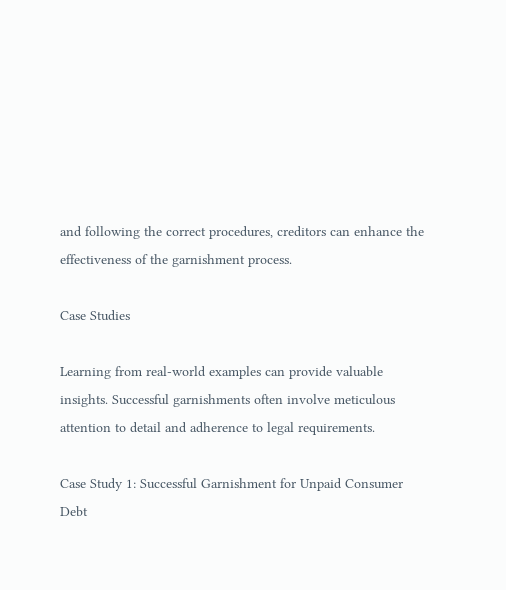and following the correct procedures, creditors can enhance the effectiveness of the garnishment process.

Case Studies

Learning from real-world examples can provide valuable insights. Successful garnishments often involve meticulous attention to detail and adherence to legal requirements.

Case Study 1: Successful Garnishment for Unpaid Consumer Debt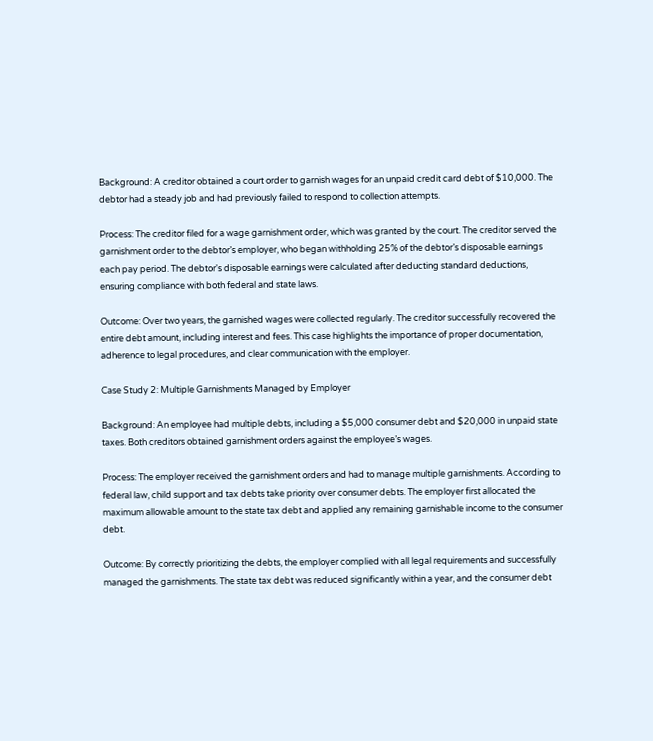Background: A creditor obtained a court order to garnish wages for an unpaid credit card debt of $10,000. The debtor had a steady job and had previously failed to respond to collection attempts.

Process: The creditor filed for a wage garnishment order, which was granted by the court. The creditor served the garnishment order to the debtor’s employer, who began withholding 25% of the debtor’s disposable earnings each pay period. The debtor's disposable earnings were calculated after deducting standard deductions, ensuring compliance with both federal and state laws.

Outcome: Over two years, the garnished wages were collected regularly. The creditor successfully recovered the entire debt amount, including interest and fees. This case highlights the importance of proper documentation, adherence to legal procedures, and clear communication with the employer.

Case Study 2: Multiple Garnishments Managed by Employer

Background: An employee had multiple debts, including a $5,000 consumer debt and $20,000 in unpaid state taxes. Both creditors obtained garnishment orders against the employee’s wages.

Process: The employer received the garnishment orders and had to manage multiple garnishments. According to federal law, child support and tax debts take priority over consumer debts. The employer first allocated the maximum allowable amount to the state tax debt and applied any remaining garnishable income to the consumer debt.

Outcome: By correctly prioritizing the debts, the employer complied with all legal requirements and successfully managed the garnishments. The state tax debt was reduced significantly within a year, and the consumer debt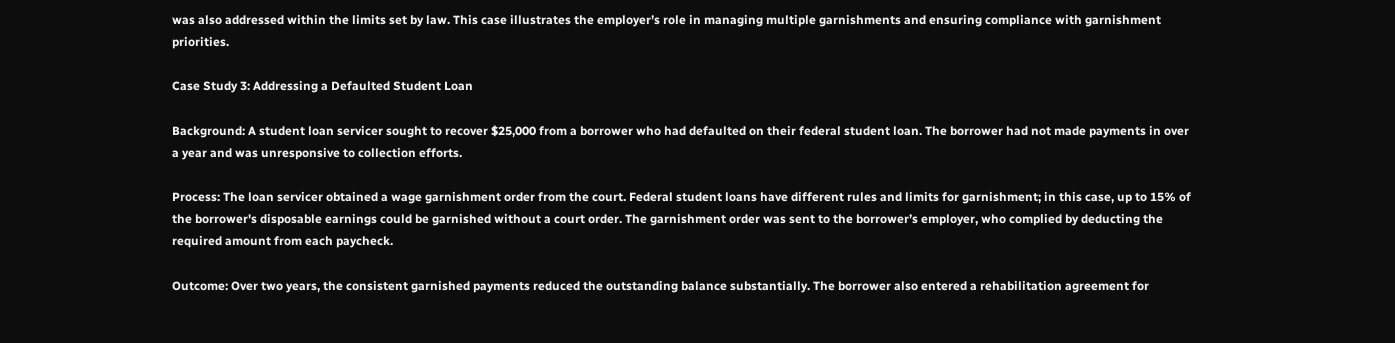was also addressed within the limits set by law. This case illustrates the employer’s role in managing multiple garnishments and ensuring compliance with garnishment priorities.

Case Study 3: Addressing a Defaulted Student Loan

Background: A student loan servicer sought to recover $25,000 from a borrower who had defaulted on their federal student loan. The borrower had not made payments in over a year and was unresponsive to collection efforts.

Process: The loan servicer obtained a wage garnishment order from the court. Federal student loans have different rules and limits for garnishment; in this case, up to 15% of the borrower's disposable earnings could be garnished without a court order. The garnishment order was sent to the borrower’s employer, who complied by deducting the required amount from each paycheck.

Outcome: Over two years, the consistent garnished payments reduced the outstanding balance substantially. The borrower also entered a rehabilitation agreement for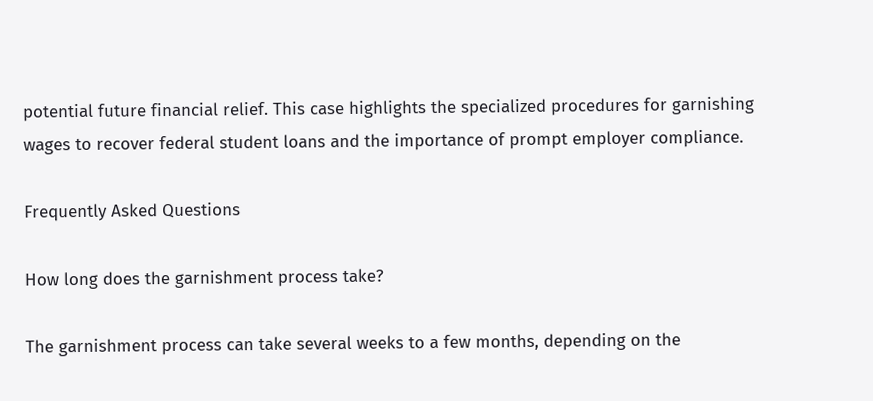potential future financial relief. This case highlights the specialized procedures for garnishing wages to recover federal student loans and the importance of prompt employer compliance.

Frequently Asked Questions

How long does the garnishment process take?

The garnishment process can take several weeks to a few months, depending on the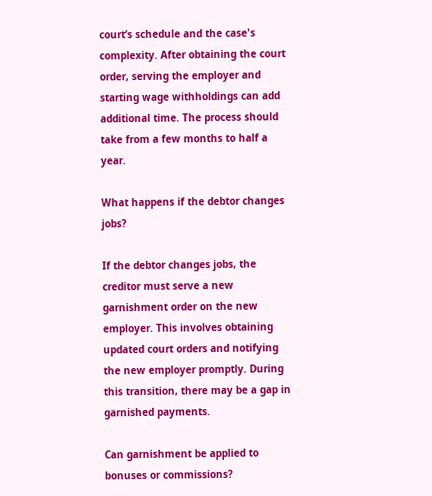court’s schedule and the case's complexity. After obtaining the court order, serving the employer and starting wage withholdings can add additional time. The process should take from a few months to half a year.

What happens if the debtor changes jobs?

If the debtor changes jobs, the creditor must serve a new garnishment order on the new employer. This involves obtaining updated court orders and notifying the new employer promptly. During this transition, there may be a gap in garnished payments.

Can garnishment be applied to bonuses or commissions?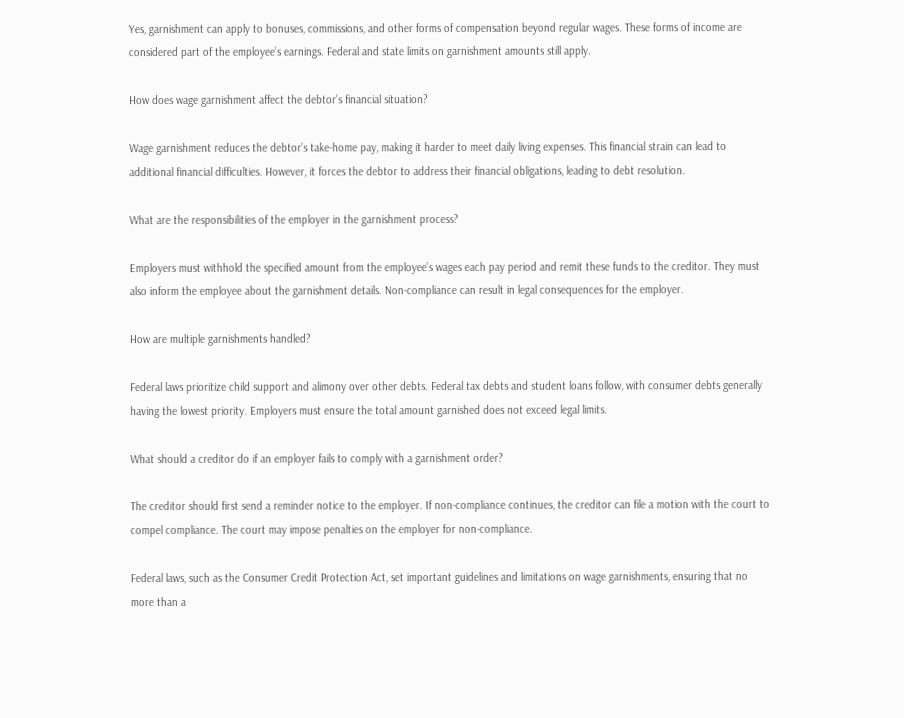Yes, garnishment can apply to bonuses, commissions, and other forms of compensation beyond regular wages. These forms of income are considered part of the employee’s earnings. Federal and state limits on garnishment amounts still apply.

How does wage garnishment affect the debtor’s financial situation?

Wage garnishment reduces the debtor’s take-home pay, making it harder to meet daily living expenses. This financial strain can lead to additional financial difficulties. However, it forces the debtor to address their financial obligations, leading to debt resolution.

What are the responsibilities of the employer in the garnishment process?

Employers must withhold the specified amount from the employee’s wages each pay period and remit these funds to the creditor. They must also inform the employee about the garnishment details. Non-compliance can result in legal consequences for the employer.

How are multiple garnishments handled?

Federal laws prioritize child support and alimony over other debts. Federal tax debts and student loans follow, with consumer debts generally having the lowest priority. Employers must ensure the total amount garnished does not exceed legal limits.

What should a creditor do if an employer fails to comply with a garnishment order?

The creditor should first send a reminder notice to the employer. If non-compliance continues, the creditor can file a motion with the court to compel compliance. The court may impose penalties on the employer for non-compliance.

Federal laws, such as the Consumer Credit Protection Act, set important guidelines and limitations on wage garnishments, ensuring that no more than a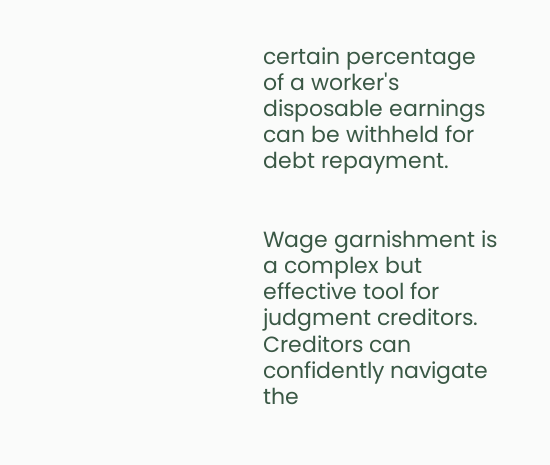certain percentage of a worker's disposable earnings can be withheld for debt repayment.


Wage garnishment is a complex but effective tool for judgment creditors. Creditors can confidently navigate the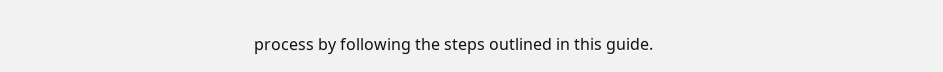process by following the steps outlined in this guide.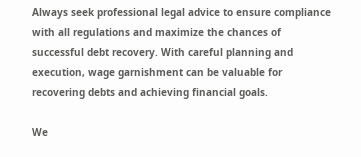Always seek professional legal advice to ensure compliance with all regulations and maximize the chances of successful debt recovery. With careful planning and execution, wage garnishment can be valuable for recovering debts and achieving financial goals.

We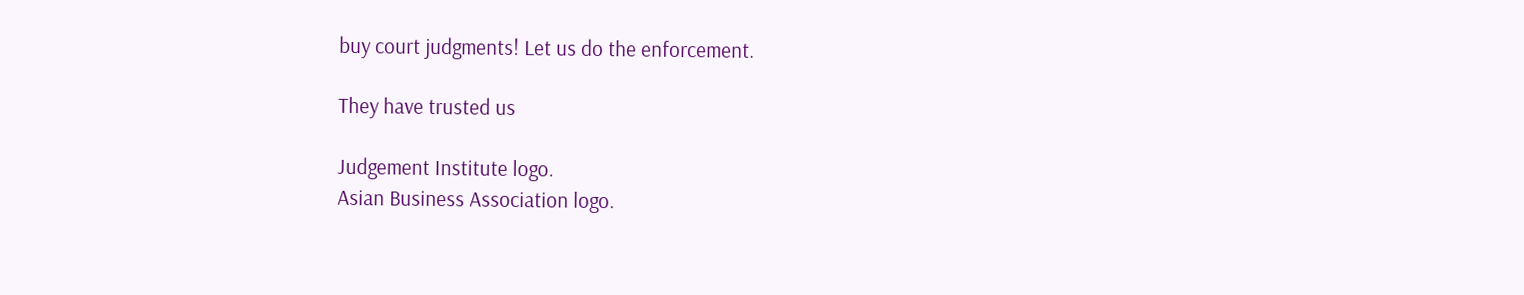buy court judgments! Let us do the enforcement.

They have trusted us

Judgement Institute logo.
Asian Business Association logo.